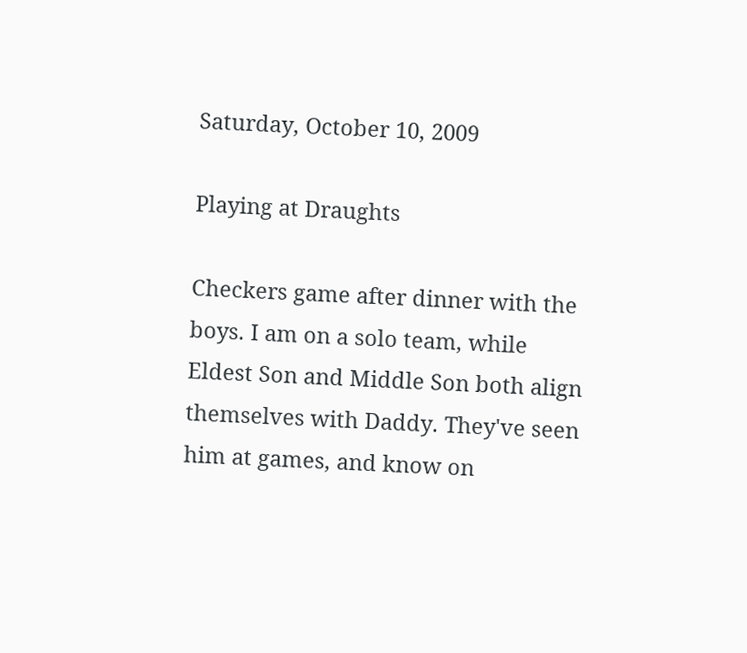Saturday, October 10, 2009

Playing at Draughts

Checkers game after dinner with the boys. I am on a solo team, while Eldest Son and Middle Son both align themselves with Daddy. They've seen him at games, and know on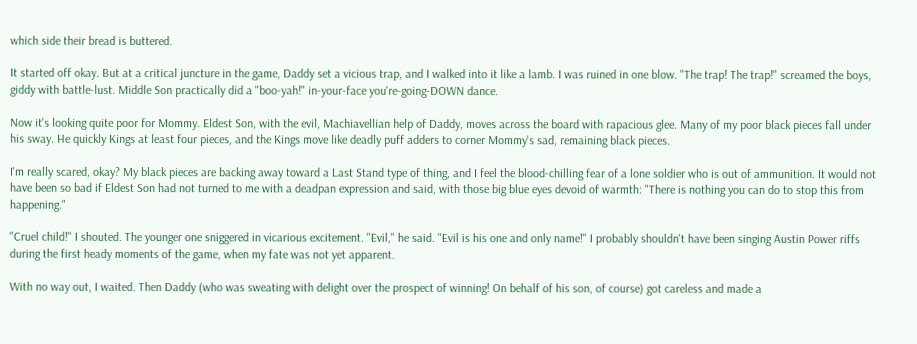which side their bread is buttered.

It started off okay. But at a critical juncture in the game, Daddy set a vicious trap, and I walked into it like a lamb. I was ruined in one blow. "The trap! The trap!" screamed the boys, giddy with battle-lust. Middle Son practically did a "boo-yah!" in-your-face you're-going-DOWN dance.

Now it's looking quite poor for Mommy. Eldest Son, with the evil, Machiavellian help of Daddy, moves across the board with rapacious glee. Many of my poor black pieces fall under his sway. He quickly Kings at least four pieces, and the Kings move like deadly puff adders to corner Mommy's sad, remaining black pieces.

I'm really scared, okay? My black pieces are backing away toward a Last Stand type of thing, and I feel the blood-chilling fear of a lone soldier who is out of ammunition. It would not have been so bad if Eldest Son had not turned to me with a deadpan expression and said, with those big blue eyes devoid of warmth: "There is nothing you can do to stop this from happening."

"Cruel child!" I shouted. The younger one sniggered in vicarious excitement. "Evil," he said. "Evil is his one and only name!" I probably shouldn't have been singing Austin Power riffs during the first heady moments of the game, when my fate was not yet apparent.

With no way out, I waited. Then Daddy (who was sweating with delight over the prospect of winning! On behalf of his son, of course) got careless and made a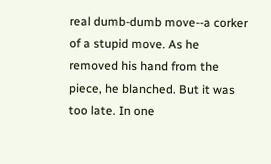real dumb-dumb move--a corker of a stupid move. As he removed his hand from the piece, he blanched. But it was too late. In one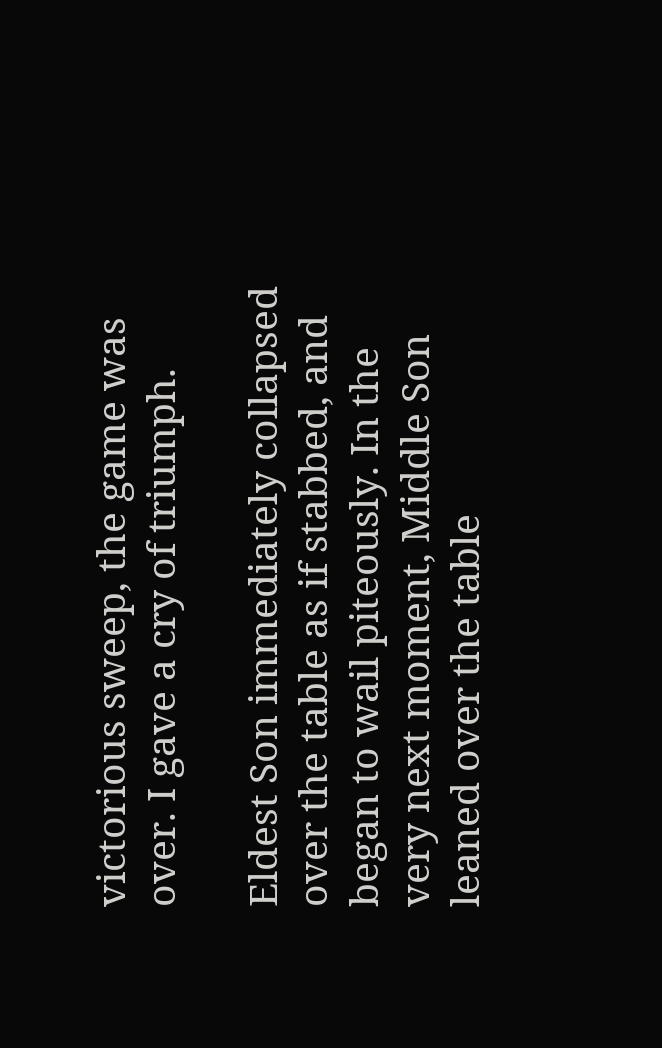victorious sweep, the game was over. I gave a cry of triumph.

Eldest Son immediately collapsed over the table as if stabbed, and began to wail piteously. In the very next moment, Middle Son leaned over the table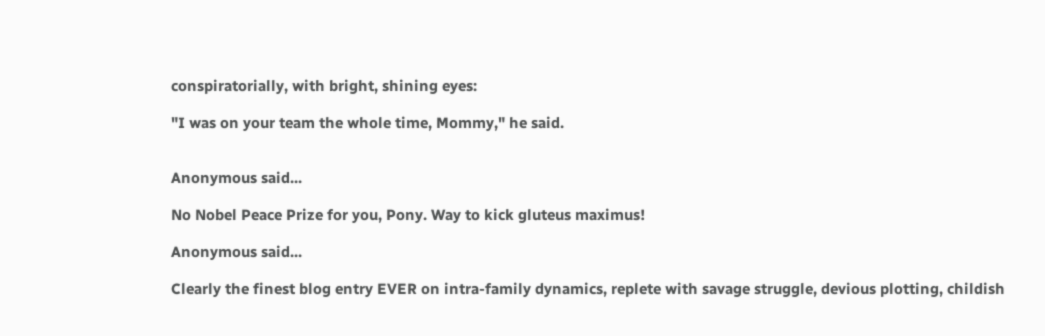conspiratorially, with bright, shining eyes:

"I was on your team the whole time, Mommy," he said.


Anonymous said...

No Nobel Peace Prize for you, Pony. Way to kick gluteus maximus!

Anonymous said...

Clearly the finest blog entry EVER on intra-family dynamics, replete with savage struggle, devious plotting, childish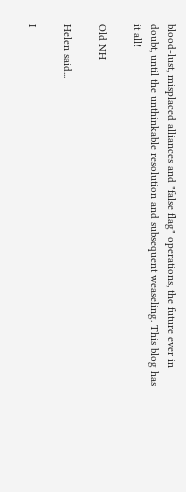blood-lust, misplaced alliances and "false flag" operations, the future ever in doubt, until the unthinkable resolution and subsequent weaseling. This blog has it all!

Old NH

Helen said...

I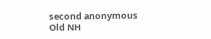second anonymous Old NH